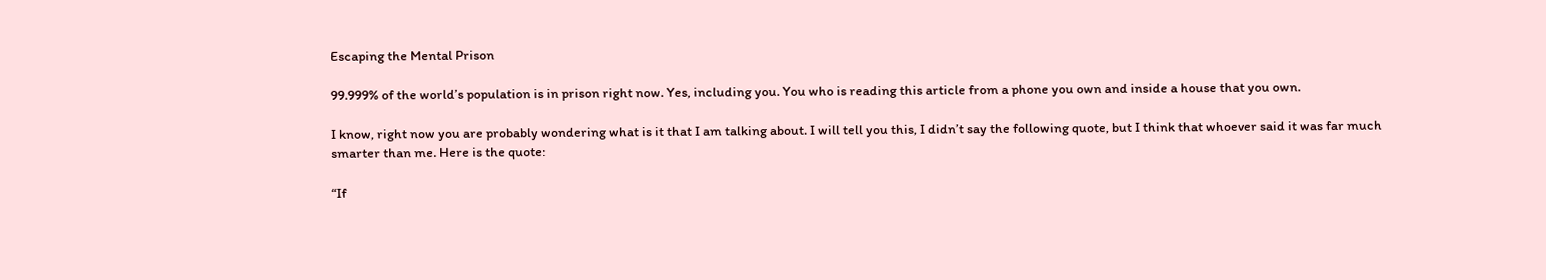Escaping the Mental Prison

99.999% of the world’s population is in prison right now. Yes, including you. You who is reading this article from a phone you own and inside a house that you own.

I know, right now you are probably wondering what is it that I am talking about. I will tell you this, I didn’t say the following quote, but I think that whoever said it was far much smarter than me. Here is the quote:

“If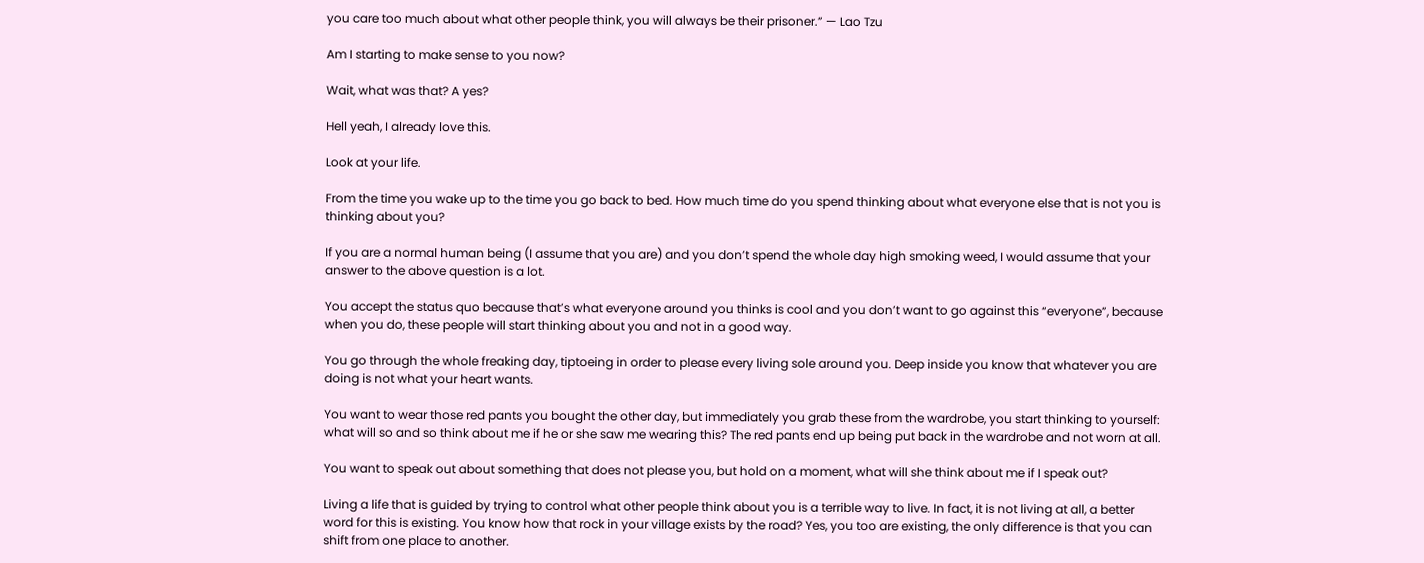you care too much about what other people think, you will always be their prisoner.” — Lao Tzu

Am I starting to make sense to you now?

Wait, what was that? A yes?

Hell yeah, I already love this.

Look at your life.

From the time you wake up to the time you go back to bed. How much time do you spend thinking about what everyone else that is not you is thinking about you?

If you are a normal human being (I assume that you are) and you don’t spend the whole day high smoking weed, I would assume that your answer to the above question is a lot.

You accept the status quo because that’s what everyone around you thinks is cool and you don’t want to go against this “everyone”, because when you do, these people will start thinking about you and not in a good way.

You go through the whole freaking day, tiptoeing in order to please every living sole around you. Deep inside you know that whatever you are doing is not what your heart wants.

You want to wear those red pants you bought the other day, but immediately you grab these from the wardrobe, you start thinking to yourself: what will so and so think about me if he or she saw me wearing this? The red pants end up being put back in the wardrobe and not worn at all.

You want to speak out about something that does not please you, but hold on a moment, what will she think about me if I speak out?

Living a life that is guided by trying to control what other people think about you is a terrible way to live. In fact, it is not living at all, a better word for this is existing. You know how that rock in your village exists by the road? Yes, you too are existing, the only difference is that you can shift from one place to another.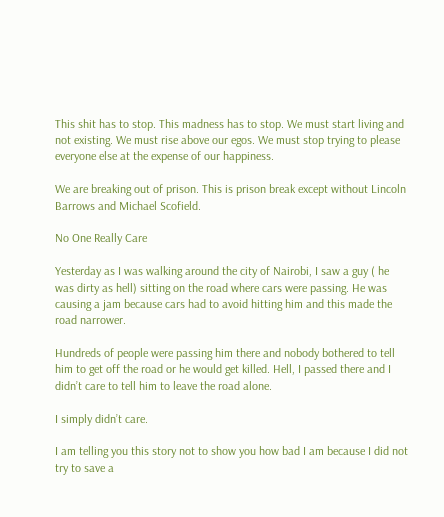This shit has to stop. This madness has to stop. We must start living and not existing. We must rise above our egos. We must stop trying to please everyone else at the expense of our happiness.

We are breaking out of prison. This is prison break except without Lincoln Barrows and Michael Scofield.

No One Really Care

Yesterday as I was walking around the city of Nairobi, I saw a guy ( he was dirty as hell) sitting on the road where cars were passing. He was causing a jam because cars had to avoid hitting him and this made the road narrower.

Hundreds of people were passing him there and nobody bothered to tell him to get off the road or he would get killed. Hell, I passed there and I didn’t care to tell him to leave the road alone.

I simply didn’t care.

I am telling you this story not to show you how bad I am because I did not try to save a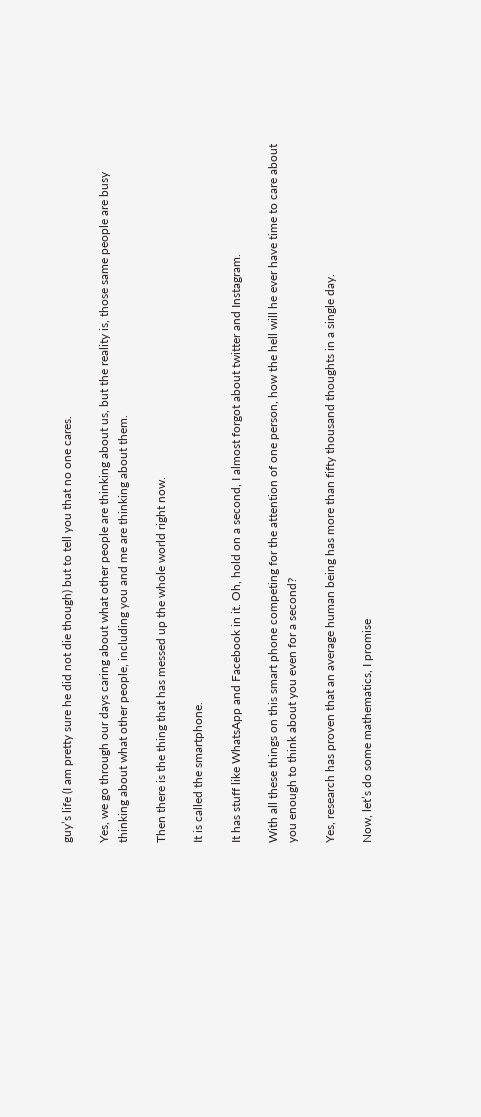guy’s life (I am pretty sure he did not die though) but to tell you that no one cares.

Yes, we go through our days caring about what other people are thinking about us, but the reality is, those same people are busy thinking about what other people, including you and me are thinking about them.

Then there is the thing that has messed up the whole world right now.

It is called the smartphone.

It has stuff like WhatsApp and Facebook in it. Oh, hold on a second, I almost forgot about twitter and Instagram.

With all these things on this smart phone competing for the attention of one person, how the hell will he ever have time to care about you enough to think about you even for a second?

Yes, research has proven that an average human being has more than fifty thousand thoughts in a single day.

Now, let’s do some mathematics, I promise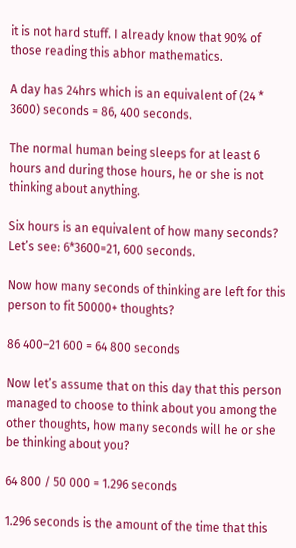it is not hard stuff. I already know that 90% of those reading this abhor mathematics.

A day has 24hrs which is an equivalent of (24 * 3600) seconds = 86, 400 seconds.

The normal human being sleeps for at least 6 hours and during those hours, he or she is not thinking about anything.

Six hours is an equivalent of how many seconds? Let’s see: 6*3600=21, 600 seconds.

Now how many seconds of thinking are left for this person to fit 50000+ thoughts?

86 400–21 600 = 64 800 seconds

Now let’s assume that on this day that this person managed to choose to think about you among the other thoughts, how many seconds will he or she be thinking about you?

64 800 / 50 000 = 1.296 seconds

1.296 seconds is the amount of the time that this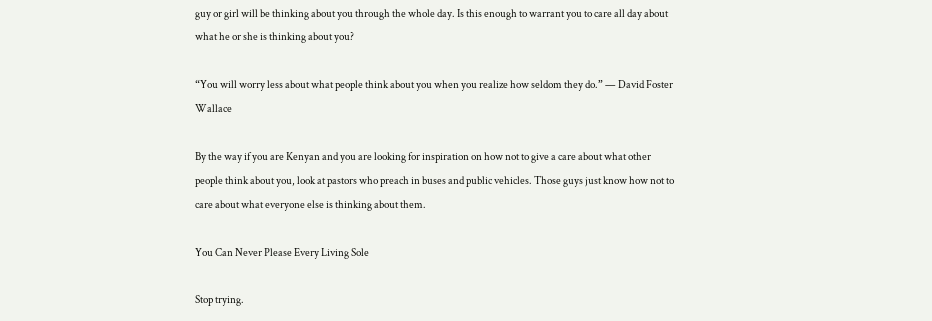guy or girl will be thinking about you through the whole day. Is this enough to warrant you to care all day about what he or she is thinking about you?

“You will worry less about what people think about you when you realize how seldom they do.” — David Foster Wallace

By the way if you are Kenyan and you are looking for inspiration on how not to give a care about what other people think about you, look at pastors who preach in buses and public vehicles. Those guys just know how not to care about what everyone else is thinking about them.

You Can Never Please Every Living Sole

Stop trying.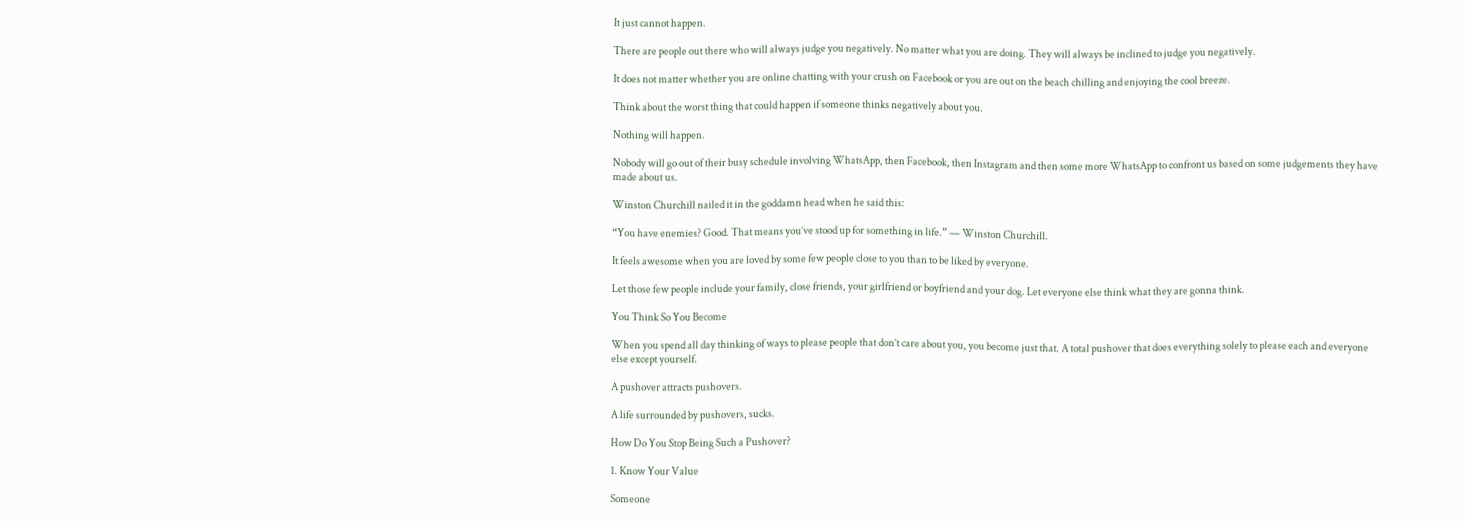It just cannot happen.

There are people out there who will always judge you negatively. No matter what you are doing. They will always be inclined to judge you negatively.

It does not matter whether you are online chatting with your crush on Facebook or you are out on the beach chilling and enjoying the cool breeze.

Think about the worst thing that could happen if someone thinks negatively about you.

Nothing will happen.

Nobody will go out of their busy schedule involving WhatsApp, then Facebook, then Instagram and then some more WhatsApp to confront us based on some judgements they have made about us.

Winston Churchill nailed it in the goddamn head when he said this:

“You have enemies? Good. That means you’ve stood up for something in life.” — Winston Churchill.

It feels awesome when you are loved by some few people close to you than to be liked by everyone.

Let those few people include your family, close friends, your girlfriend or boyfriend and your dog. Let everyone else think what they are gonna think.

You Think So You Become

When you spend all day thinking of ways to please people that don’t care about you, you become just that. A total pushover that does everything solely to please each and everyone else except yourself.

A pushover attracts pushovers.

A life surrounded by pushovers, sucks.

How Do You Stop Being Such a Pushover?

1. Know Your Value

Someone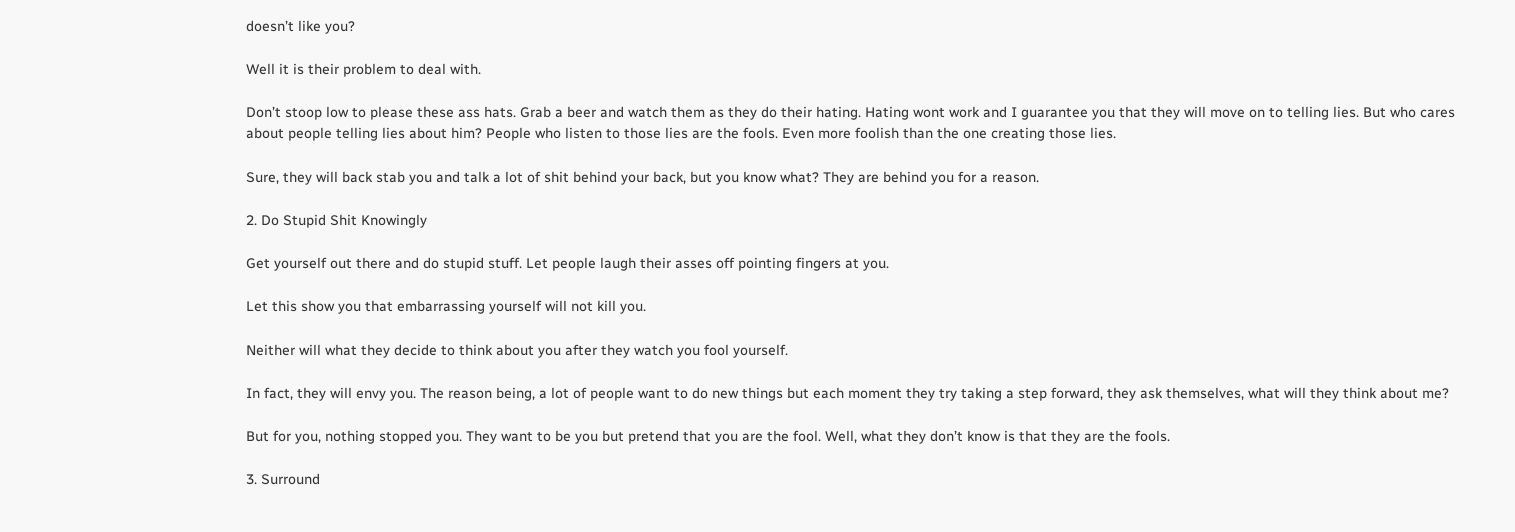doesn’t like you?

Well it is their problem to deal with.

Don’t stoop low to please these ass hats. Grab a beer and watch them as they do their hating. Hating wont work and I guarantee you that they will move on to telling lies. But who cares about people telling lies about him? People who listen to those lies are the fools. Even more foolish than the one creating those lies.

Sure, they will back stab you and talk a lot of shit behind your back, but you know what? They are behind you for a reason.

2. Do Stupid Shit Knowingly

Get yourself out there and do stupid stuff. Let people laugh their asses off pointing fingers at you.

Let this show you that embarrassing yourself will not kill you.

Neither will what they decide to think about you after they watch you fool yourself.

In fact, they will envy you. The reason being, a lot of people want to do new things but each moment they try taking a step forward, they ask themselves, what will they think about me?

But for you, nothing stopped you. They want to be you but pretend that you are the fool. Well, what they don’t know is that they are the fools.

3. Surround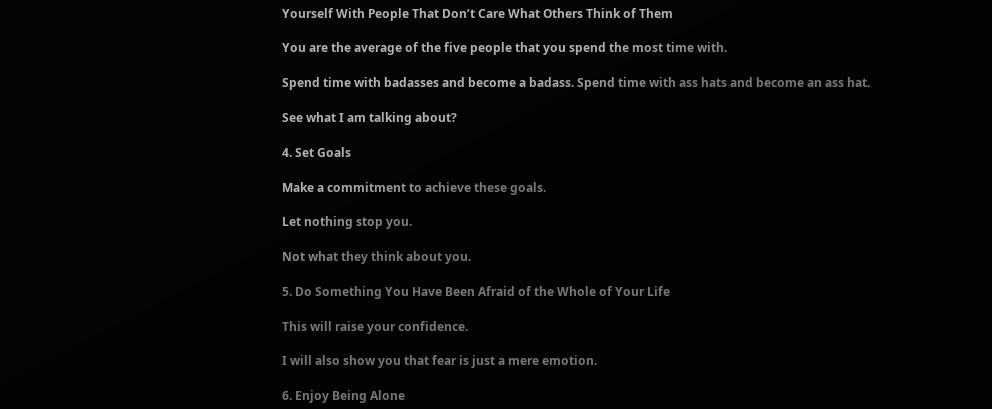Yourself With People That Don’t Care What Others Think of Them

You are the average of the five people that you spend the most time with.

Spend time with badasses and become a badass. Spend time with ass hats and become an ass hat.

See what I am talking about?

4. Set Goals

Make a commitment to achieve these goals.

Let nothing stop you.

Not what they think about you.

5. Do Something You Have Been Afraid of the Whole of Your Life

This will raise your confidence.

I will also show you that fear is just a mere emotion.

6. Enjoy Being Alone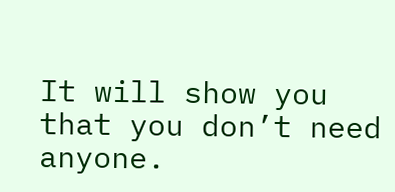It will show you that you don’t need anyone.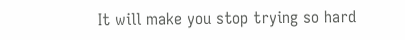It will make you stop trying so hard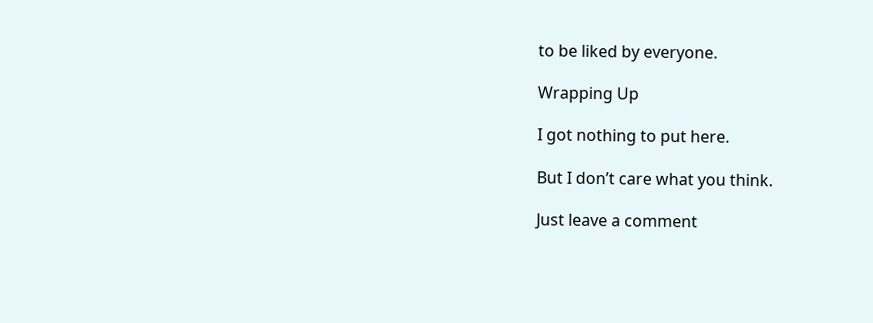to be liked by everyone.

Wrapping Up

I got nothing to put here.

But I don’t care what you think.

Just leave a comment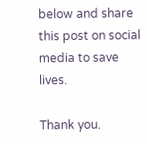below and share this post on social media to save lives.

Thank you.